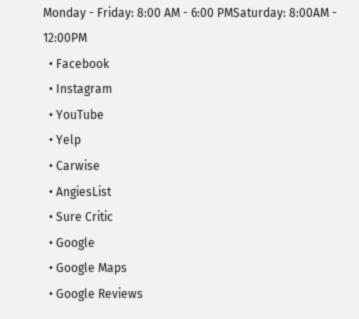Monday - Friday: 8:00 AM - 6:00 PMSaturday: 8:00AM - 12:00PM
  • Facebook
  • Instagram
  • YouTube
  • Yelp
  • Carwise
  • AngiesList
  • Sure Critic
  • Google
  • Google Maps
  • Google Reviews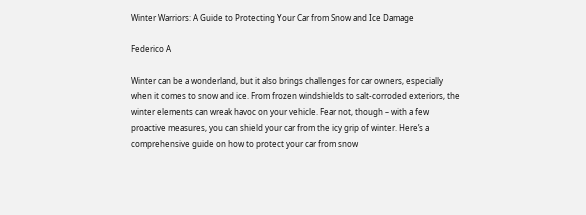Winter Warriors: A Guide to Protecting Your Car from Snow and Ice Damage

Federico A

Winter can be a wonderland, but it also brings challenges for car owners, especially when it comes to snow and ice. From frozen windshields to salt-corroded exteriors, the winter elements can wreak havoc on your vehicle. Fear not, though – with a few proactive measures, you can shield your car from the icy grip of winter. Here’s a comprehensive guide on how to protect your car from snow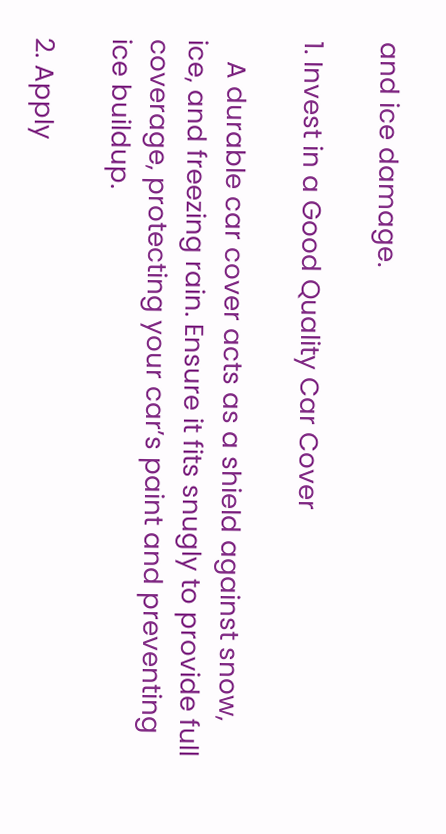and ice damage.

1. Invest in a Good Quality Car Cover

   A durable car cover acts as a shield against snow, ice, and freezing rain. Ensure it fits snugly to provide full coverage, protecting your car’s paint and preventing ice buildup.

2. Apply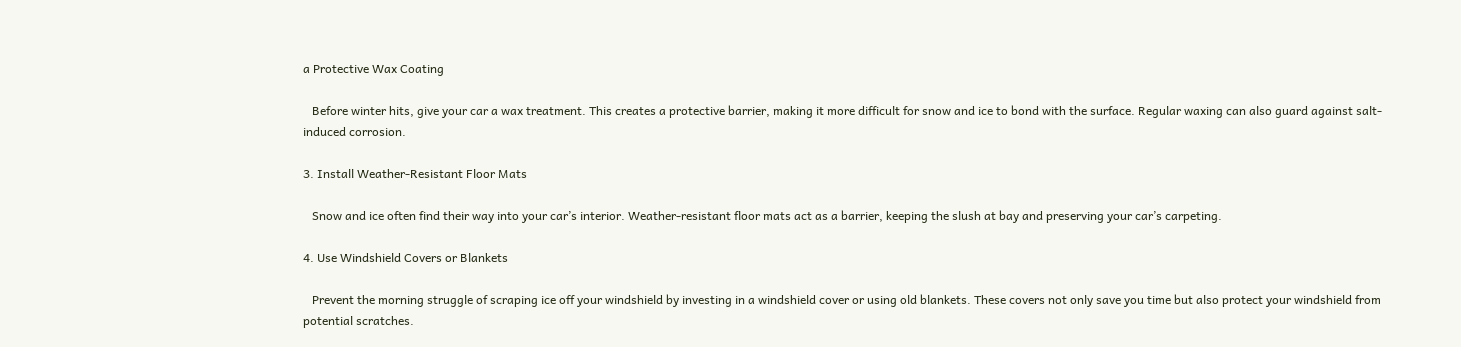a Protective Wax Coating

   Before winter hits, give your car a wax treatment. This creates a protective barrier, making it more difficult for snow and ice to bond with the surface. Regular waxing can also guard against salt-induced corrosion.

3. Install Weather-Resistant Floor Mats

   Snow and ice often find their way into your car’s interior. Weather-resistant floor mats act as a barrier, keeping the slush at bay and preserving your car’s carpeting.

4. Use Windshield Covers or Blankets

   Prevent the morning struggle of scraping ice off your windshield by investing in a windshield cover or using old blankets. These covers not only save you time but also protect your windshield from potential scratches.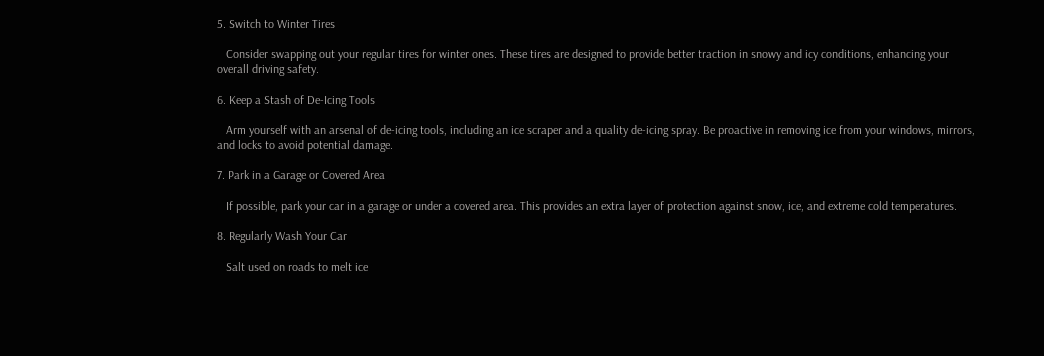5. Switch to Winter Tires

   Consider swapping out your regular tires for winter ones. These tires are designed to provide better traction in snowy and icy conditions, enhancing your overall driving safety.

6. Keep a Stash of De-Icing Tools

   Arm yourself with an arsenal of de-icing tools, including an ice scraper and a quality de-icing spray. Be proactive in removing ice from your windows, mirrors, and locks to avoid potential damage.

7. Park in a Garage or Covered Area

   If possible, park your car in a garage or under a covered area. This provides an extra layer of protection against snow, ice, and extreme cold temperatures.

8. Regularly Wash Your Car

   Salt used on roads to melt ice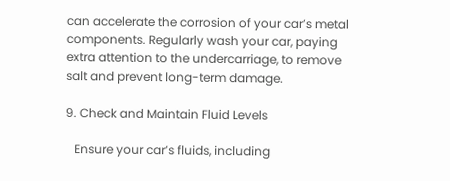can accelerate the corrosion of your car’s metal components. Regularly wash your car, paying extra attention to the undercarriage, to remove salt and prevent long-term damage.

9. Check and Maintain Fluid Levels

   Ensure your car’s fluids, including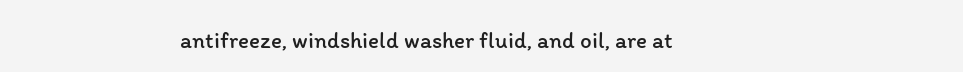antifreeze, windshield washer fluid, and oil, are at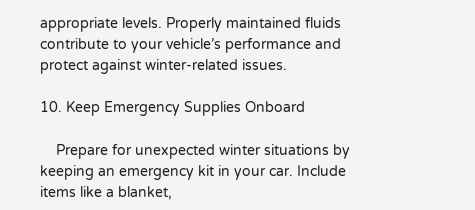appropriate levels. Properly maintained fluids contribute to your vehicle’s performance and protect against winter-related issues.

10. Keep Emergency Supplies Onboard

    Prepare for unexpected winter situations by keeping an emergency kit in your car. Include items like a blanket,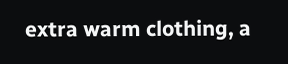extra warm clothing, a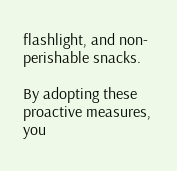flashlight, and non-perishable snacks.

By adopting these proactive measures, you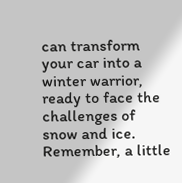can transform your car into a winter warrior, ready to face the challenges of snow and ice. Remember, a little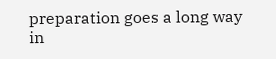preparation goes a long way in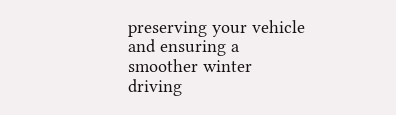preserving your vehicle and ensuring a smoother winter driving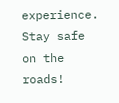experience. Stay safe on the roads!